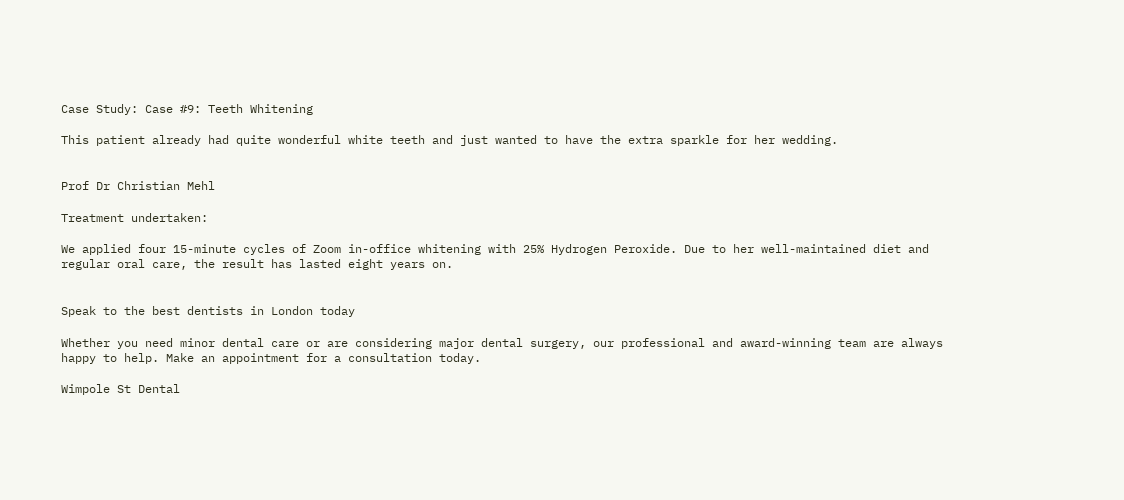Case Study: Case #9: Teeth Whitening

This patient already had quite wonderful white teeth and just wanted to have the extra sparkle for her wedding.


Prof Dr Christian Mehl

Treatment undertaken:

We applied four 15-minute cycles of Zoom in-office whitening with 25% Hydrogen Peroxide. Due to her well-maintained diet and regular oral care, the result has lasted eight years on.


Speak to the best dentists in London today

Whether you need minor dental care or are considering major dental surgery, our professional and award-winning team are always happy to help. Make an appointment for a consultation today.

Wimpole St Dental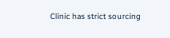Clinic has strict sourcing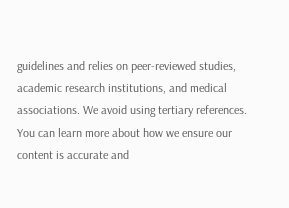guidelines and relies on peer-reviewed studies, academic research institutions, and medical associations. We avoid using tertiary references. You can learn more about how we ensure our content is accurate and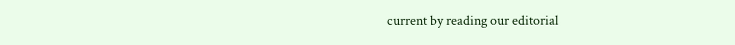current by reading our editorial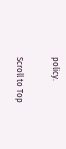policy.

Scroll to Top